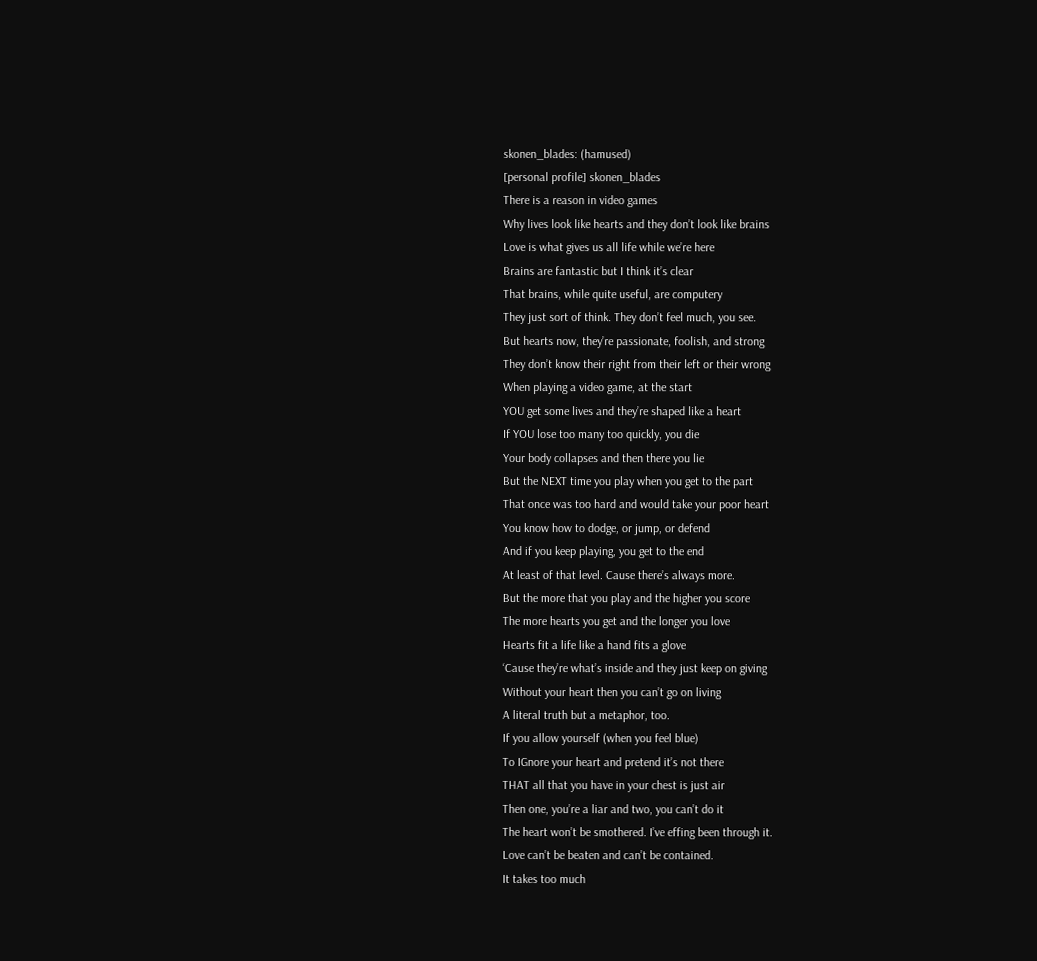skonen_blades: (hamused)
[personal profile] skonen_blades
There is a reason in video games
Why lives look like hearts and they don’t look like brains
Love is what gives us all life while we’re here
Brains are fantastic but I think it’s clear
That brains, while quite useful, are computery
They just sort of think. They don’t feel much, you see.
But hearts now, they’re passionate, foolish, and strong
They don’t know their right from their left or their wrong
When playing a video game, at the start
YOU get some lives and they’re shaped like a heart
If YOU lose too many too quickly, you die
Your body collapses and then there you lie
But the NEXT time you play when you get to the part
That once was too hard and would take your poor heart
You know how to dodge, or jump, or defend
And if you keep playing, you get to the end
At least of that level. Cause there’s always more.
But the more that you play and the higher you score
The more hearts you get and the longer you love
Hearts fit a life like a hand fits a glove
‘Cause they’re what’s inside and they just keep on giving
Without your heart then you can’t go on living
A literal truth but a metaphor, too.
If you allow yourself (when you feel blue)
To IGnore your heart and pretend it’s not there
THAT all that you have in your chest is just air
Then one, you’re a liar and two, you can’t do it
The heart won’t be smothered. I’ve effing been through it.
Love can’t be beaten and can’t be contained.
It takes too much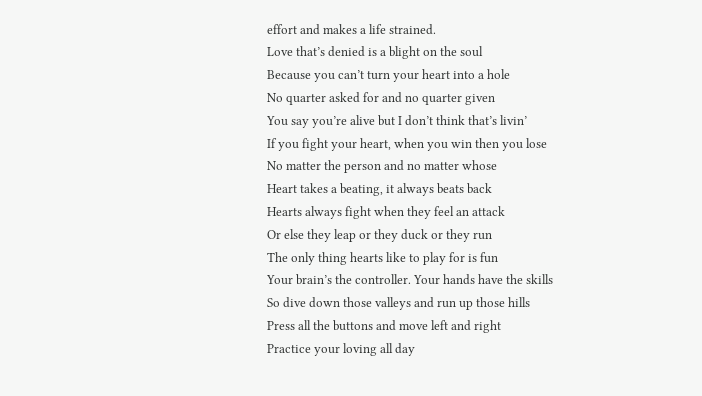effort and makes a life strained.
Love that’s denied is a blight on the soul
Because you can’t turn your heart into a hole
No quarter asked for and no quarter given
You say you’re alive but I don’t think that’s livin’
If you fight your heart, when you win then you lose
No matter the person and no matter whose
Heart takes a beating, it always beats back
Hearts always fight when they feel an attack
Or else they leap or they duck or they run
The only thing hearts like to play for is fun
Your brain’s the controller. Your hands have the skills
So dive down those valleys and run up those hills
Press all the buttons and move left and right
Practice your loving all day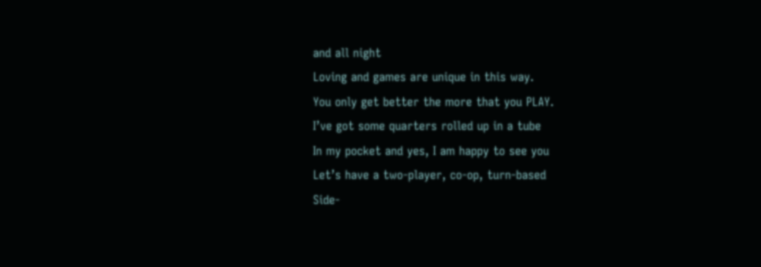and all night
Loving and games are unique in this way.
You only get better the more that you PLAY.
I’ve got some quarters rolled up in a tube
In my pocket and yes, I am happy to see you
Let’s have a two-player, co-op, turn-based
Side-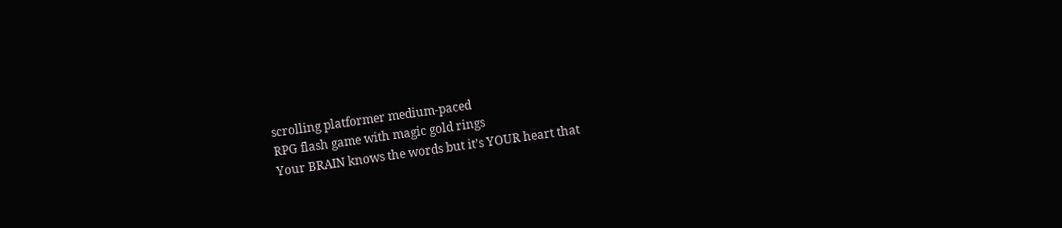scrolling platformer medium-paced
RPG flash game with magic gold rings
Your BRAIN knows the words but it’s YOUR heart that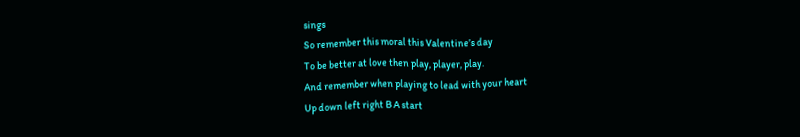sings
So remember this moral this Valentine’s day
To be better at love then play, player, play.
And remember when playing to lead with your heart
Up down left right B A start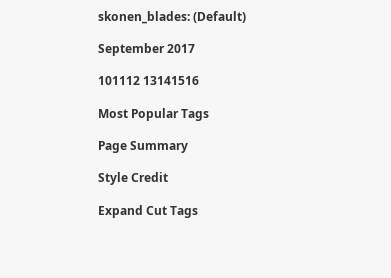skonen_blades: (Default)

September 2017

101112 13141516

Most Popular Tags

Page Summary

Style Credit

Expand Cut Tags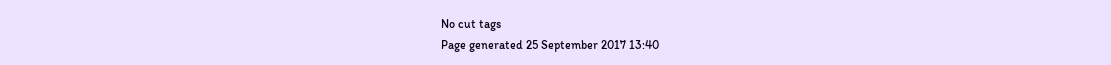No cut tags
Page generated 25 September 2017 13:40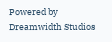Powered by Dreamwidth Studios